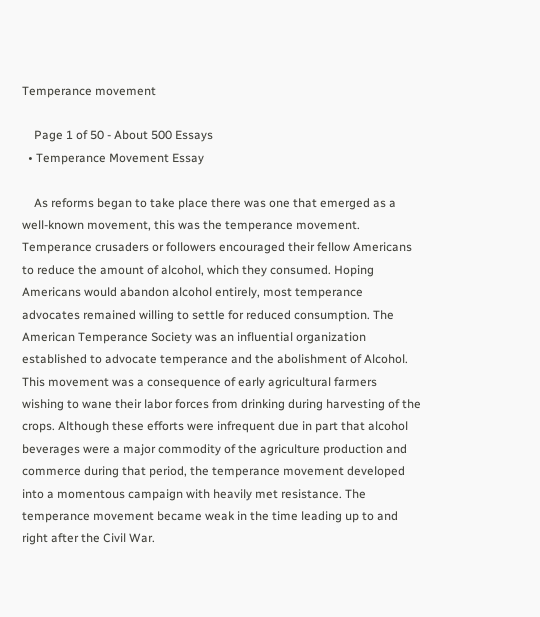Temperance movement

    Page 1 of 50 - About 500 Essays
  • Temperance Movement Essay

    As reforms began to take place there was one that emerged as a well-known movement, this was the temperance movement. Temperance crusaders or followers encouraged their fellow Americans to reduce the amount of alcohol, which they consumed. Hoping Americans would abandon alcohol entirely, most temperance advocates remained willing to settle for reduced consumption. The American Temperance Society was an influential organization established to advocate temperance and the abolishment of Alcohol. This movement was a consequence of early agricultural farmers wishing to wane their labor forces from drinking during harvesting of the crops. Although these efforts were infrequent due in part that alcohol beverages were a major commodity of the agriculture production and commerce during that period, the temperance movement developed into a momentous campaign with heavily met resistance. The temperance movement became weak in the time leading up to and right after the Civil War.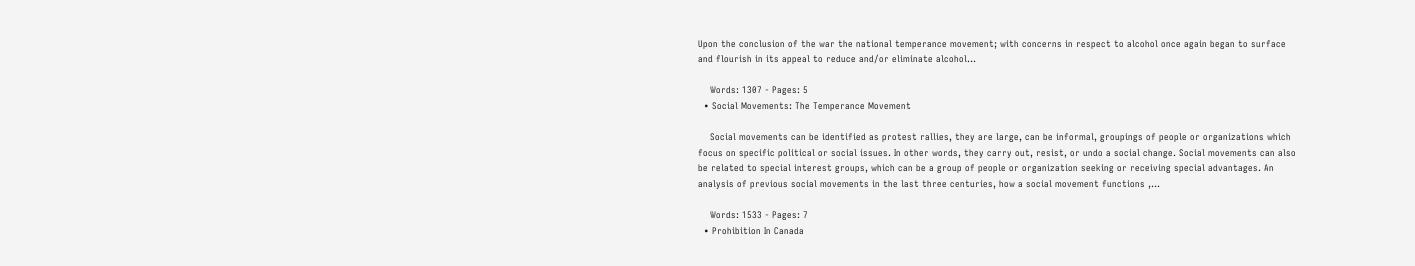Upon the conclusion of the war the national temperance movement; with concerns in respect to alcohol once again began to surface and flourish in its appeal to reduce and/or eliminate alcohol…

    Words: 1307 - Pages: 5
  • Social Movements: The Temperance Movement

    Social movements can be identified as protest rallies, they are large, can be informal, groupings of people or organizations which focus on specific political or social issues. In other words, they carry out, resist, or undo a social change. Social movements can also be related to special interest groups, which can be a group of people or organization seeking or receiving special advantages. An analysis of previous social movements in the last three centuries, how a social movement functions ,…

    Words: 1533 - Pages: 7
  • Prohibition In Canada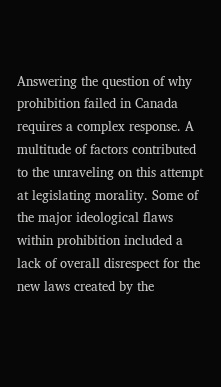Answering the question of why prohibition failed in Canada requires a complex response. A multitude of factors contributed to the unraveling on this attempt at legislating morality. Some of the major ideological flaws within prohibition included a lack of overall disrespect for the new laws created by the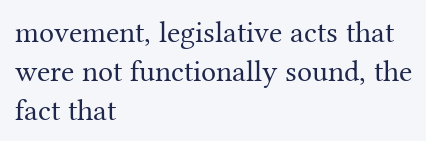movement, legislative acts that were not functionally sound, the fact that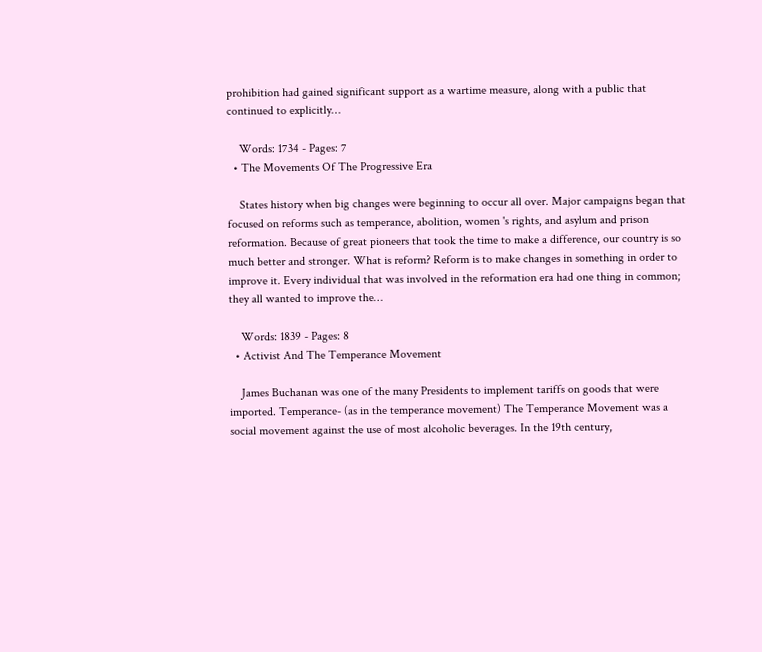prohibition had gained significant support as a wartime measure, along with a public that continued to explicitly…

    Words: 1734 - Pages: 7
  • The Movements Of The Progressive Era

    States history when big changes were beginning to occur all over. Major campaigns began that focused on reforms such as temperance, abolition, women 's rights, and asylum and prison reformation. Because of great pioneers that took the time to make a difference, our country is so much better and stronger. What is reform? Reform is to make changes in something in order to improve it. Every individual that was involved in the reformation era had one thing in common; they all wanted to improve the…

    Words: 1839 - Pages: 8
  • Activist And The Temperance Movement

    James Buchanan was one of the many Presidents to implement tariffs on goods that were imported. Temperance- (as in the temperance movement) The Temperance Movement was a social movement against the use of most alcoholic beverages. In the 19th century,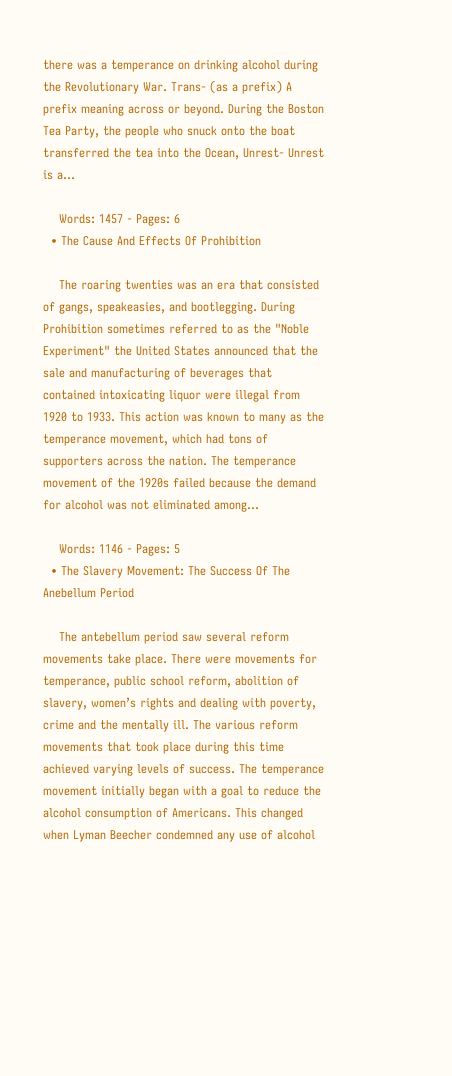there was a temperance on drinking alcohol during the Revolutionary War. Trans- (as a prefix) A prefix meaning across or beyond. During the Boston Tea Party, the people who snuck onto the boat transferred the tea into the Ocean, Unrest- Unrest is a…

    Words: 1457 - Pages: 6
  • The Cause And Effects Of Prohibition

    The roaring twenties was an era that consisted of gangs, speakeasies, and bootlegging. During Prohibition sometimes referred to as the "Noble Experiment" the United States announced that the sale and manufacturing of beverages that contained intoxicating liquor were illegal from 1920 to 1933. This action was known to many as the temperance movement, which had tons of supporters across the nation. The temperance movement of the 1920s failed because the demand for alcohol was not eliminated among…

    Words: 1146 - Pages: 5
  • The Slavery Movement: The Success Of The Anebellum Period

    The antebellum period saw several reform movements take place. There were movements for temperance, public school reform, abolition of slavery, women’s rights and dealing with poverty, crime and the mentally ill. The various reform movements that took place during this time achieved varying levels of success. The temperance movement initially began with a goal to reduce the alcohol consumption of Americans. This changed when Lyman Beecher condemned any use of alcohol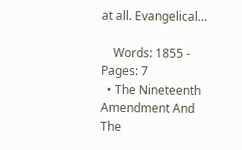at all. Evangelical…

    Words: 1855 - Pages: 7
  • The Nineteenth Amendment And The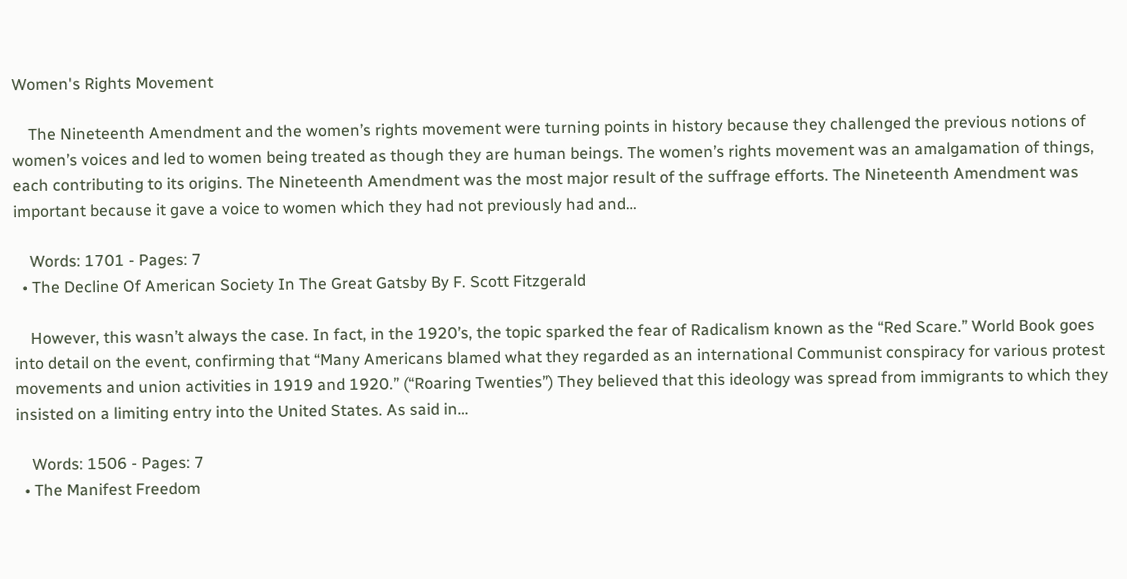Women's Rights Movement

    The Nineteenth Amendment and the women’s rights movement were turning points in history because they challenged the previous notions of women’s voices and led to women being treated as though they are human beings. The women’s rights movement was an amalgamation of things, each contributing to its origins. The Nineteenth Amendment was the most major result of the suffrage efforts. The Nineteenth Amendment was important because it gave a voice to women which they had not previously had and…

    Words: 1701 - Pages: 7
  • The Decline Of American Society In The Great Gatsby By F. Scott Fitzgerald

    However, this wasn’t always the case. In fact, in the 1920’s, the topic sparked the fear of Radicalism known as the “Red Scare.” World Book goes into detail on the event, confirming that “Many Americans blamed what they regarded as an international Communist conspiracy for various protest movements and union activities in 1919 and 1920.” (“Roaring Twenties”) They believed that this ideology was spread from immigrants to which they insisted on a limiting entry into the United States. As said in…

    Words: 1506 - Pages: 7
  • The Manifest Freedom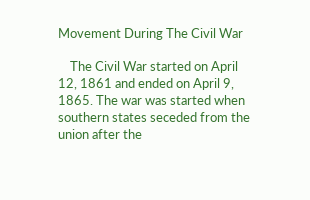Movement During The Civil War

    The Civil War started on April 12, 1861 and ended on April 9, 1865. The war was started when southern states seceded from the union after the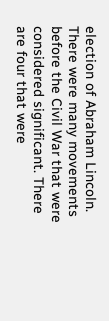election of Abraham Lincoln. There were many movements before the Civil War that were considered significant. There are four that were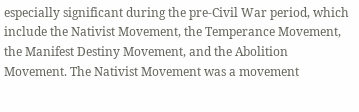especially significant during the pre-Civil War period, which include the Nativist Movement, the Temperance Movement, the Manifest Destiny Movement, and the Abolition Movement. The Nativist Movement was a movement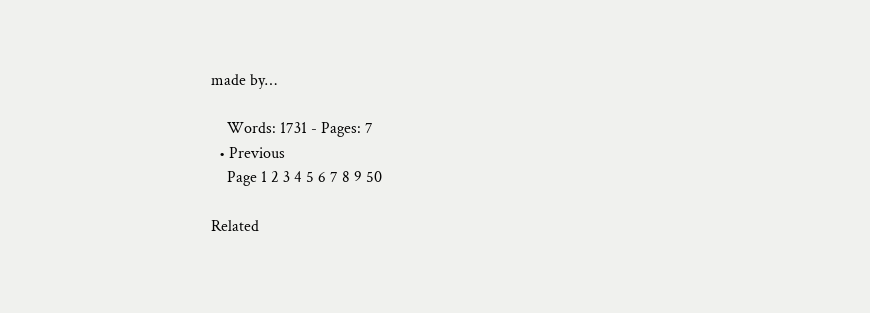made by…

    Words: 1731 - Pages: 7
  • Previous
    Page 1 2 3 4 5 6 7 8 9 50

Related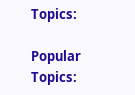Topics:

Popular Topics: